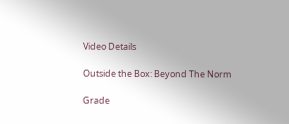Video Details

Outside the Box: Beyond The Norm

Grade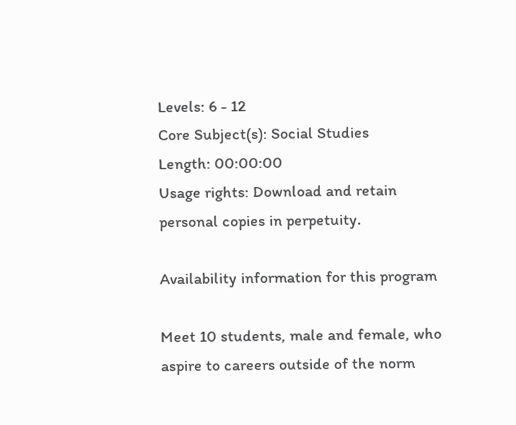Levels: 6 - 12
Core Subject(s): Social Studies
Length: 00:00:00
Usage rights: Download and retain personal copies in perpetuity.

Availability information for this program

Meet 10 students, male and female, who aspire to careers outside of the norm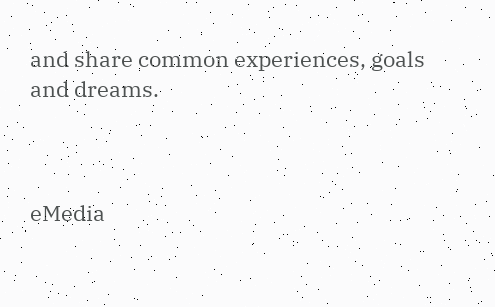and share common experiences, goals and dreams.



eMedia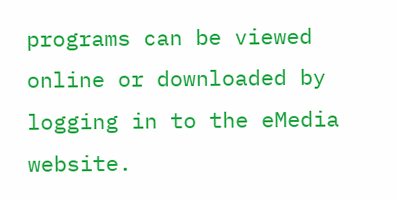programs can be viewed online or downloaded by logging in to the eMedia website.